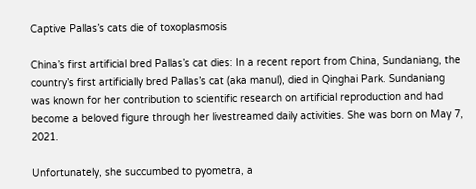Captive Pallas’s cats die of toxoplasmosis

China’s first artificial bred Pallas’s cat dies: In a recent report from China, Sundaniang, the country’s first artificially bred Pallas’s cat (aka manul), died in Qinghai Park. Sundaniang was known for her contribution to scientific research on artificial reproduction and had become a beloved figure through her livestreamed daily activities. She was born on May 7, 2021.

Unfortunately, she succumbed to pyometra, a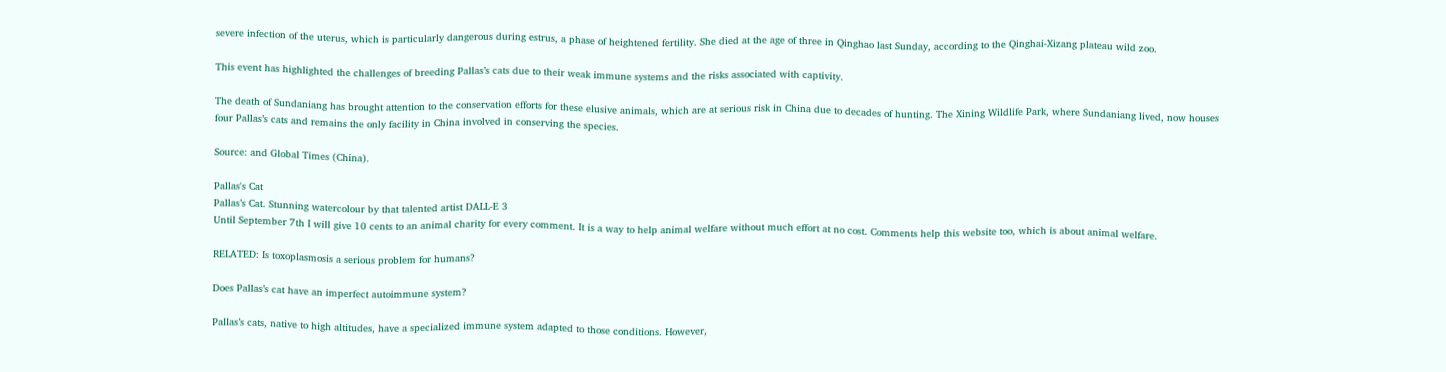severe infection of the uterus, which is particularly dangerous during estrus, a phase of heightened fertility. She died at the age of three in Qinghao last Sunday, according to the Qinghai-Xizang plateau wild zoo.

This event has highlighted the challenges of breeding Pallas’s cats due to their weak immune systems and the risks associated with captivity.

The death of Sundaniang has brought attention to the conservation efforts for these elusive animals, which are at serious risk in China due to decades of hunting. The Xining Wildlife Park, where Sundaniang lived, now houses four Pallas’s cats and remains the only facility in China involved in conserving the species.

Source: and Global Times (China).

Pallas's Cat
Pallas’s Cat. Stunning watercolour by that talented artist DALL-E 3
Until September 7th I will give 10 cents to an animal charity for every comment. It is a way to help animal welfare without much effort at no cost. Comments help this website too, which is about animal welfare.

RELATED: Is toxoplasmosis a serious problem for humans?

Does Pallas’s cat have an imperfect autoimmune system?

Pallas’s cats, native to high altitudes, have a specialized immune system adapted to those conditions. However,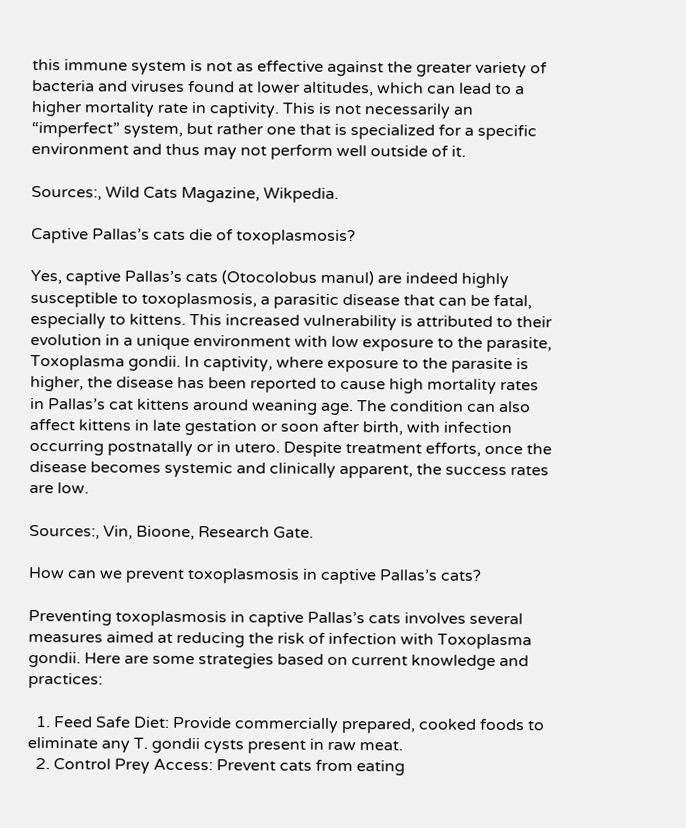this immune system is not as effective against the greater variety of bacteria and viruses found at lower altitudes, which can lead to a higher mortality rate in captivity. This is not necessarily an “imperfect” system, but rather one that is specialized for a specific environment and thus may not perform well outside of it.

Sources:, Wild Cats Magazine, Wikpedia.

Captive Pallas’s cats die of toxoplasmosis?

Yes, captive Pallas’s cats (Otocolobus manul) are indeed highly susceptible to toxoplasmosis, a parasitic disease that can be fatal, especially to kittens. This increased vulnerability is attributed to their evolution in a unique environment with low exposure to the parasite, Toxoplasma gondii. In captivity, where exposure to the parasite is higher, the disease has been reported to cause high mortality rates in Pallas’s cat kittens around weaning age. The condition can also affect kittens in late gestation or soon after birth, with infection occurring postnatally or in utero. Despite treatment efforts, once the disease becomes systemic and clinically apparent, the success rates are low.

Sources:, Vin, Bioone, Research Gate.

How can we prevent toxoplasmosis in captive Pallas’s cats?

Preventing toxoplasmosis in captive Pallas’s cats involves several measures aimed at reducing the risk of infection with Toxoplasma gondii. Here are some strategies based on current knowledge and practices:

  1. Feed Safe Diet: Provide commercially prepared, cooked foods to eliminate any T. gondii cysts present in raw meat.
  2. Control Prey Access: Prevent cats from eating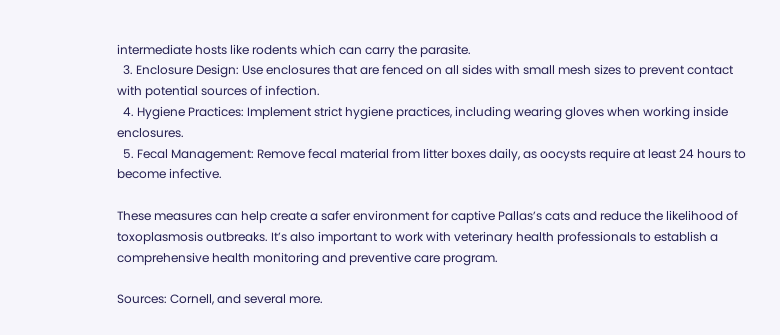intermediate hosts like rodents which can carry the parasite.
  3. Enclosure Design: Use enclosures that are fenced on all sides with small mesh sizes to prevent contact with potential sources of infection.
  4. Hygiene Practices: Implement strict hygiene practices, including wearing gloves when working inside enclosures.
  5. Fecal Management: Remove fecal material from litter boxes daily, as oocysts require at least 24 hours to become infective.

These measures can help create a safer environment for captive Pallas’s cats and reduce the likelihood of toxoplasmosis outbreaks. It’s also important to work with veterinary health professionals to establish a comprehensive health monitoring and preventive care program.

Sources: Cornell, and several more.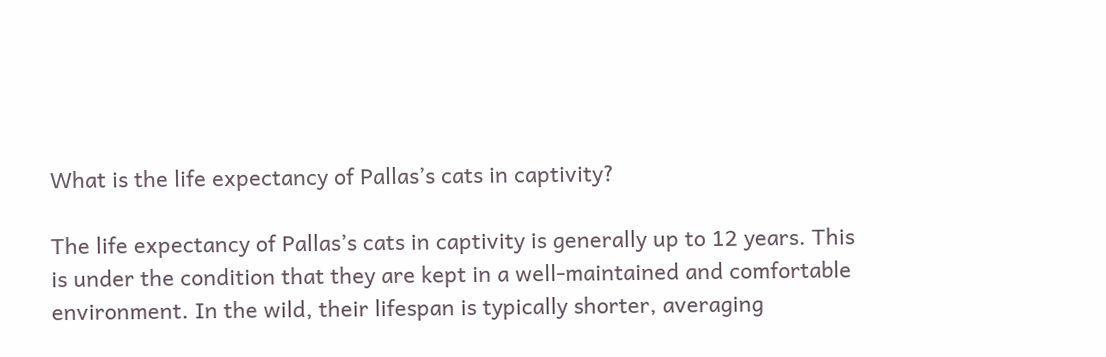What is the life expectancy of Pallas’s cats in captivity?

The life expectancy of Pallas’s cats in captivity is generally up to 12 years. This is under the condition that they are kept in a well-maintained and comfortable environment. In the wild, their lifespan is typically shorter, averaging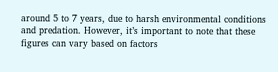around 5 to 7 years, due to harsh environmental conditions and predation. However, it’s important to note that these figures can vary based on factors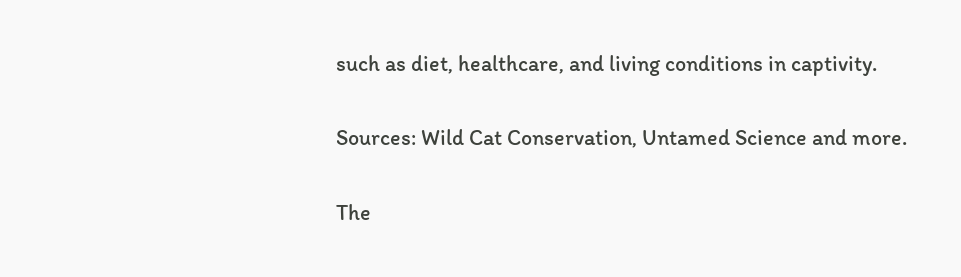such as diet, healthcare, and living conditions in captivity.

Sources: Wild Cat Conservation, Untamed Science and more.

The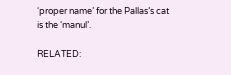‘proper name’ for the Pallas’s cat is the ‘manul’.

RELATED: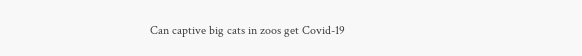Can captive big cats in zoos get Covid-19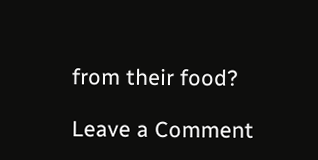from their food?

Leave a Comment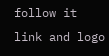follow it link and logo